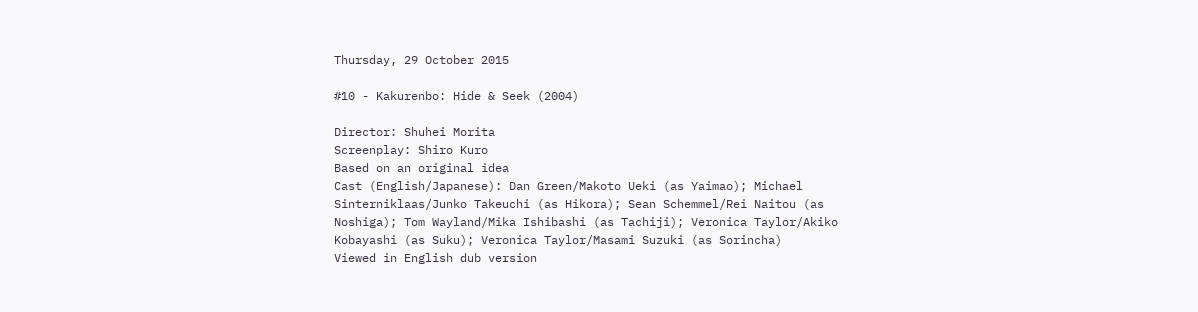Thursday, 29 October 2015

#10 - Kakurenbo: Hide & Seek (2004)

Director: Shuhei Morita
Screenplay: Shiro Kuro
Based on an original idea
Cast (English/Japanese): Dan Green/Makoto Ueki (as Yaimao); Michael Sinterniklaas/Junko Takeuchi (as Hikora); Sean Schemmel/Rei Naitou (as Noshiga); Tom Wayland/Mika Ishibashi (as Tachiji); Veronica Taylor/Akiko Kobayashi (as Suku); Veronica Taylor/Masami Suzuki (as Sorincha)
Viewed in English dub version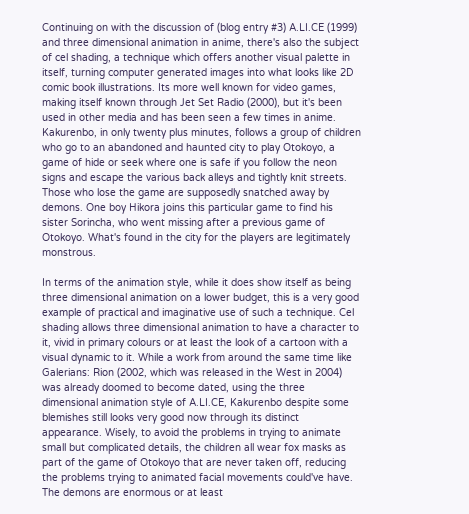Continuing on with the discussion of (blog entry #3) A.LI.CE (1999) and three dimensional animation in anime, there's also the subject of cel shading, a technique which offers another visual palette in itself, turning computer generated images into what looks like 2D comic book illustrations. Its more well known for video games, making itself known through Jet Set Radio (2000), but it's been used in other media and has been seen a few times in anime. Kakurenbo, in only twenty plus minutes, follows a group of children who go to an abandoned and haunted city to play Otokoyo, a game of hide or seek where one is safe if you follow the neon signs and escape the various back alleys and tightly knit streets. Those who lose the game are supposedly snatched away by demons. One boy Hikora joins this particular game to find his sister Sorincha, who went missing after a previous game of Otokoyo. What's found in the city for the players are legitimately monstrous.

In terms of the animation style, while it does show itself as being three dimensional animation on a lower budget, this is a very good example of practical and imaginative use of such a technique. Cel shading allows three dimensional animation to have a character to it, vivid in primary colours or at least the look of a cartoon with a visual dynamic to it. While a work from around the same time like Galerians: Rion (2002, which was released in the West in 2004) was already doomed to become dated, using the three dimensional animation style of A.LI.CE, Kakurenbo despite some blemishes still looks very good now through its distinct appearance. Wisely, to avoid the problems in trying to animate small but complicated details, the children all wear fox masks as part of the game of Otokoyo that are never taken off, reducing the problems trying to animated facial movements could've have. The demons are enormous or at least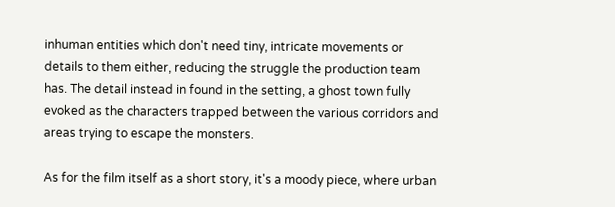inhuman entities which don't need tiny, intricate movements or details to them either, reducing the struggle the production team has. The detail instead in found in the setting, a ghost town fully evoked as the characters trapped between the various corridors and areas trying to escape the monsters.

As for the film itself as a short story, it's a moody piece, where urban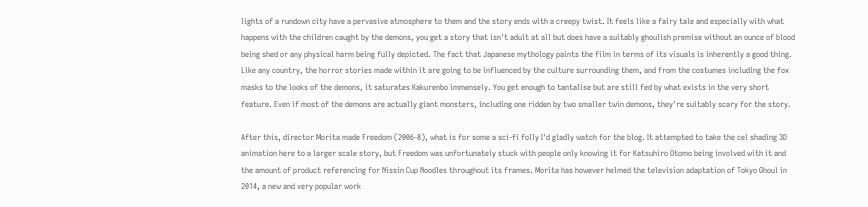lights of a rundown city have a pervasive atmosphere to them and the story ends with a creepy twist. It feels like a fairy tale and especially with what happens with the children caught by the demons, you get a story that isn't adult at all but does have a suitably ghoulish premise without an ounce of blood being shed or any physical harm being fully depicted. The fact that Japanese mythology paints the film in terms of its visuals is inherently a good thing. Like any country, the horror stories made within it are going to be influenced by the culture surrounding them, and from the costumes including the fox masks to the looks of the demons, it saturates Kakurenbo immensely. You get enough to tantalise but are still fed by what exists in the very short feature. Even if most of the demons are actually giant monsters, including one ridden by two smaller twin demons, they're suitably scary for the story.

After this, director Morita made Freedom (2006-8), what is for some a sci-fi folly I'd gladly watch for the blog. It attempted to take the cel shading 3D animation here to a larger scale story, but Freedom was unfortunately stuck with people only knowing it for Katsuhiro Otomo being involved with it and the amount of product referencing for Nissin Cup Noodles throughout its frames. Morita has however helmed the television adaptation of Tokyo Ghoul in 2014, a new and very popular work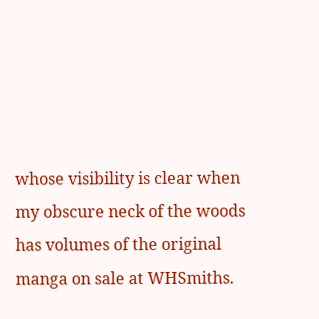whose visibility is clear when my obscure neck of the woods has volumes of the original manga on sale at WHSmiths.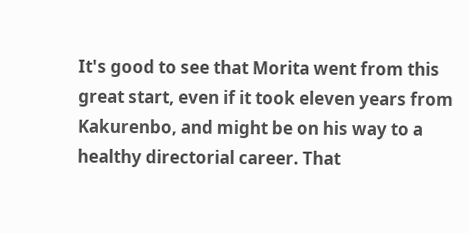It's good to see that Morita went from this great start, even if it took eleven years from Kakurenbo, and might be on his way to a healthy directorial career. That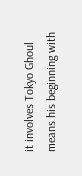it involves Tokyo Ghoul means his beginning with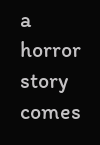a horror story comes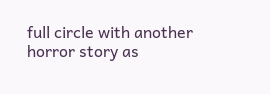full circle with another horror story as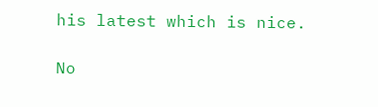his latest which is nice.

No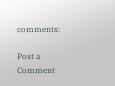comments:

Post a Comment